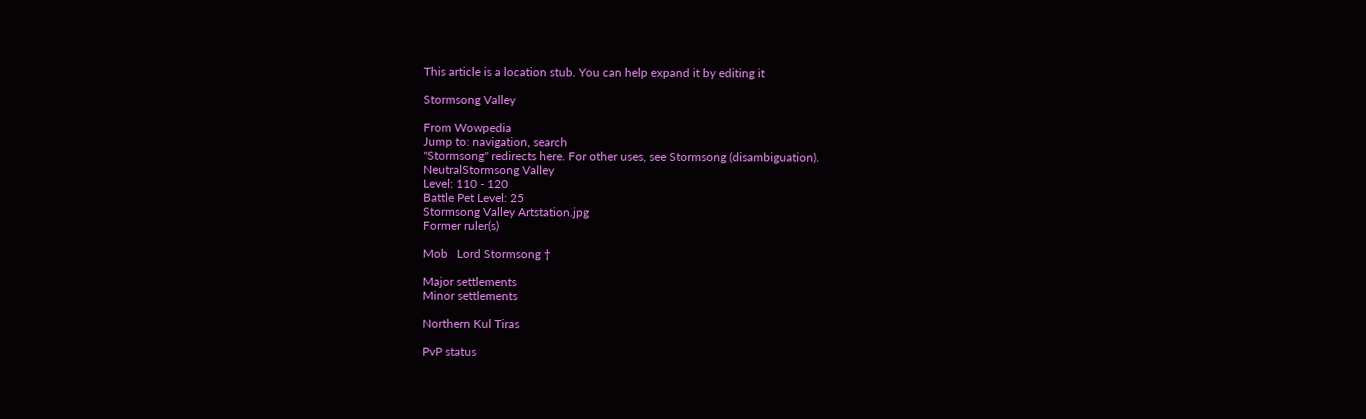This article is a location stub. You can help expand it by editing it

Stormsong Valley

From Wowpedia
Jump to: navigation, search
"Stormsong" redirects here. For other uses, see Stormsong (disambiguation).
NeutralStormsong Valley
Level: 110 - 120
Battle Pet Level: 25
Stormsong Valley Artstation.jpg
Former ruler(s)

Mob   Lord Stormsong †

Major settlements
Minor settlements

Northern Kul Tiras

PvP status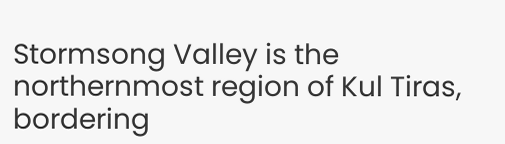Stormsong Valley is the northernmost region of Kul Tiras, bordering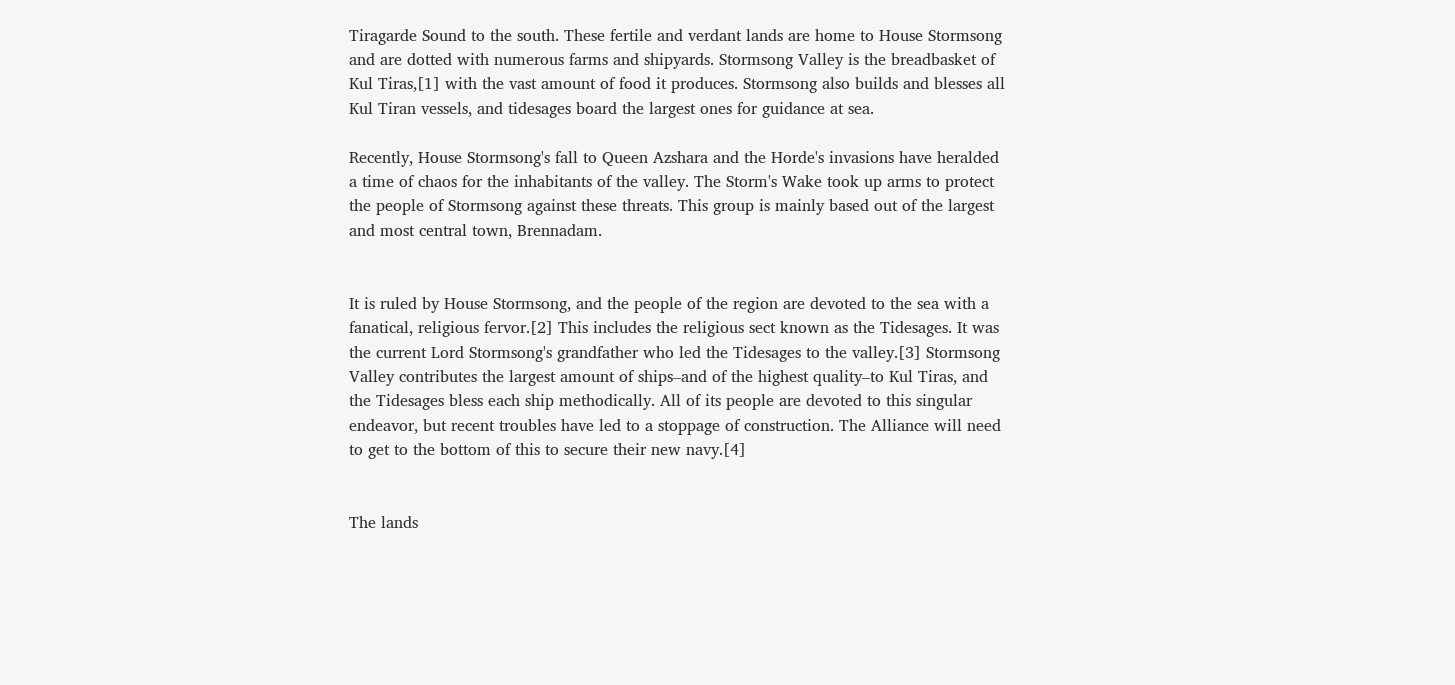Tiragarde Sound to the south. These fertile and verdant lands are home to House Stormsong and are dotted with numerous farms and shipyards. Stormsong Valley is the breadbasket of Kul Tiras,[1] with the vast amount of food it produces. Stormsong also builds and blesses all Kul Tiran vessels, and tidesages board the largest ones for guidance at sea.

Recently, House Stormsong's fall to Queen Azshara and the Horde's invasions have heralded a time of chaos for the inhabitants of the valley. The Storm's Wake took up arms to protect the people of Stormsong against these threats. This group is mainly based out of the largest and most central town, Brennadam.


It is ruled by House Stormsong, and the people of the region are devoted to the sea with a fanatical, religious fervor.[2] This includes the religious sect known as the Tidesages. It was the current Lord Stormsong's grandfather who led the Tidesages to the valley.[3] Stormsong Valley contributes the largest amount of ships–and of the highest quality–to Kul Tiras, and the Tidesages bless each ship methodically. All of its people are devoted to this singular endeavor, but recent troubles have led to a stoppage of construction. The Alliance will need to get to the bottom of this to secure their new navy.[4]


The lands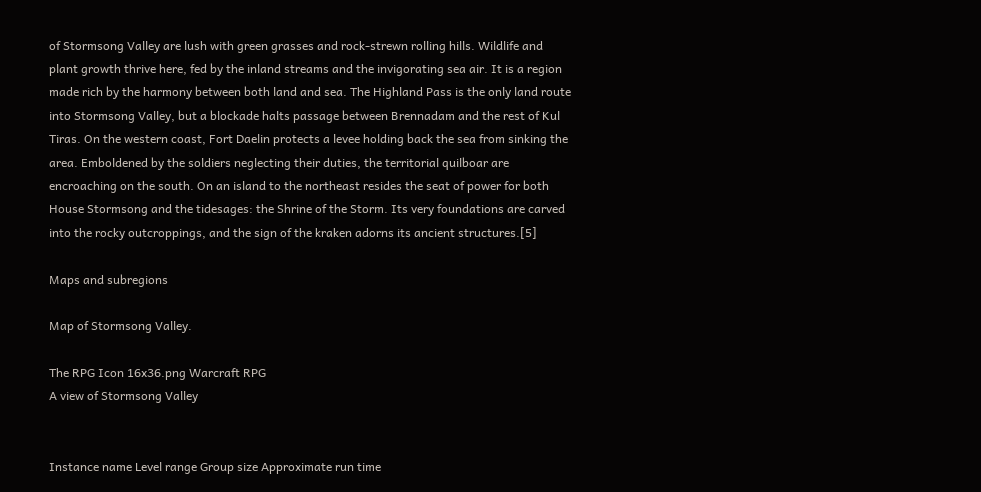of Stormsong Valley are lush with green grasses and rock-strewn rolling hills. Wildlife and plant growth thrive here, fed by the inland streams and the invigorating sea air. It is a region made rich by the harmony between both land and sea. The Highland Pass is the only land route into Stormsong Valley, but a blockade halts passage between Brennadam and the rest of Kul Tiras. On the western coast, Fort Daelin protects a levee holding back the sea from sinking the area. Emboldened by the soldiers neglecting their duties, the territorial quilboar are encroaching on the south. On an island to the northeast resides the seat of power for both House Stormsong and the tidesages: the Shrine of the Storm. Its very foundations are carved into the rocky outcroppings, and the sign of the kraken adorns its ancient structures.[5]

Maps and subregions

Map of Stormsong Valley.

The RPG Icon 16x36.png Warcraft RPG
A view of Stormsong Valley


Instance name Level range Group size Approximate run time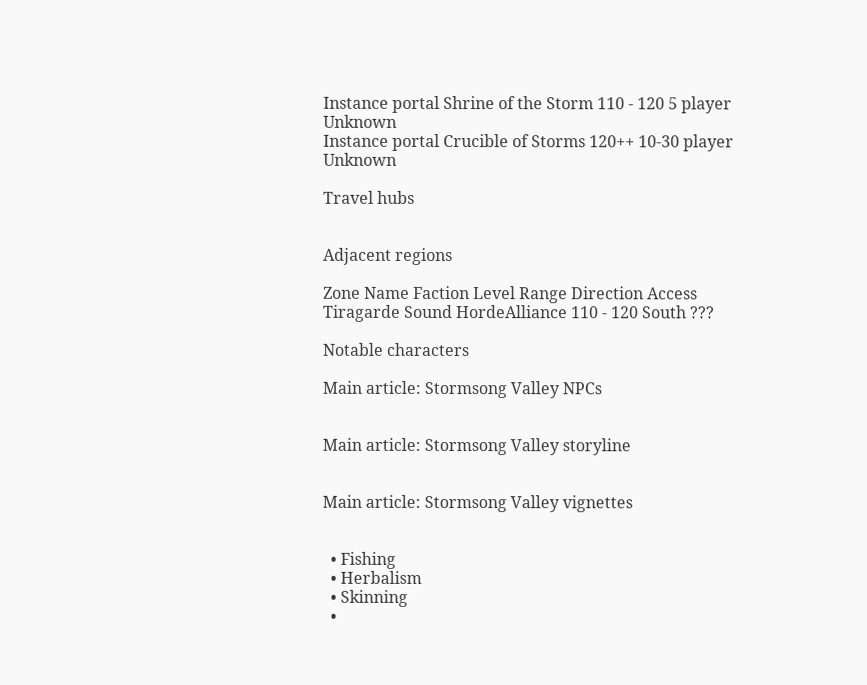Instance portal Shrine of the Storm 110 - 120 5 player Unknown
Instance portal Crucible of Storms 120++ 10-30 player Unknown

Travel hubs


Adjacent regions

Zone Name Faction Level Range Direction Access
Tiragarde Sound HordeAlliance 110 - 120 South ???

Notable characters

Main article: Stormsong Valley NPCs


Main article: Stormsong Valley storyline


Main article: Stormsong Valley vignettes


  • Fishing
  • Herbalism
  • Skinning
  •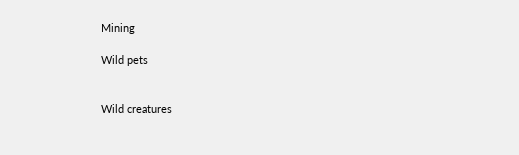Mining

Wild pets


Wild creatures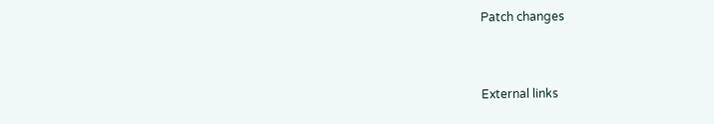Patch changes


External links